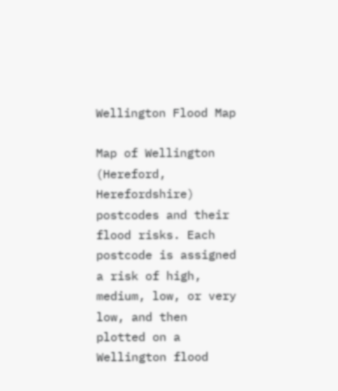Wellington Flood Map

Map of Wellington (Hereford, Herefordshire) postcodes and their flood risks. Each postcode is assigned a risk of high, medium, low, or very low, and then plotted on a Wellington flood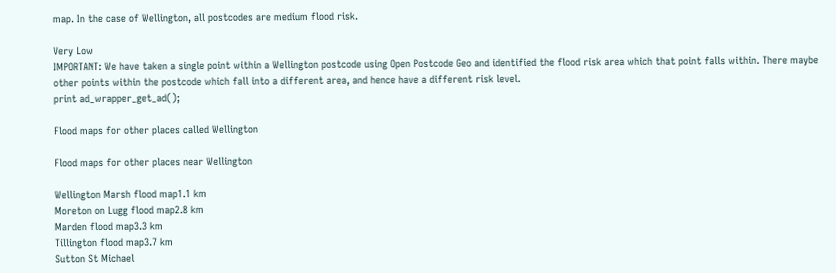map. In the case of Wellington, all postcodes are medium flood risk.

Very Low
IMPORTANT: We have taken a single point within a Wellington postcode using Open Postcode Geo and identified the flood risk area which that point falls within. There maybe other points within the postcode which fall into a different area, and hence have a different risk level.
print ad_wrapper_get_ad();

Flood maps for other places called Wellington

Flood maps for other places near Wellington

Wellington Marsh flood map1.1 km
Moreton on Lugg flood map2.8 km
Marden flood map3.3 km
Tillington flood map3.7 km
Sutton St Michael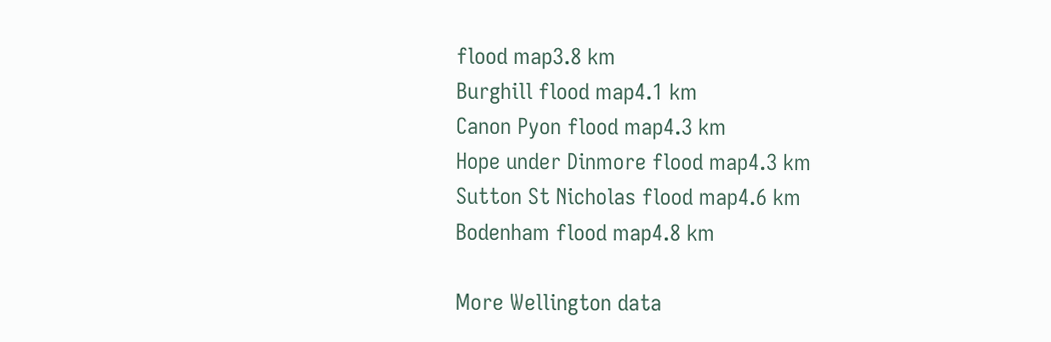flood map3.8 km
Burghill flood map4.1 km
Canon Pyon flood map4.3 km
Hope under Dinmore flood map4.3 km
Sutton St Nicholas flood map4.6 km
Bodenham flood map4.8 km

More Wellington data